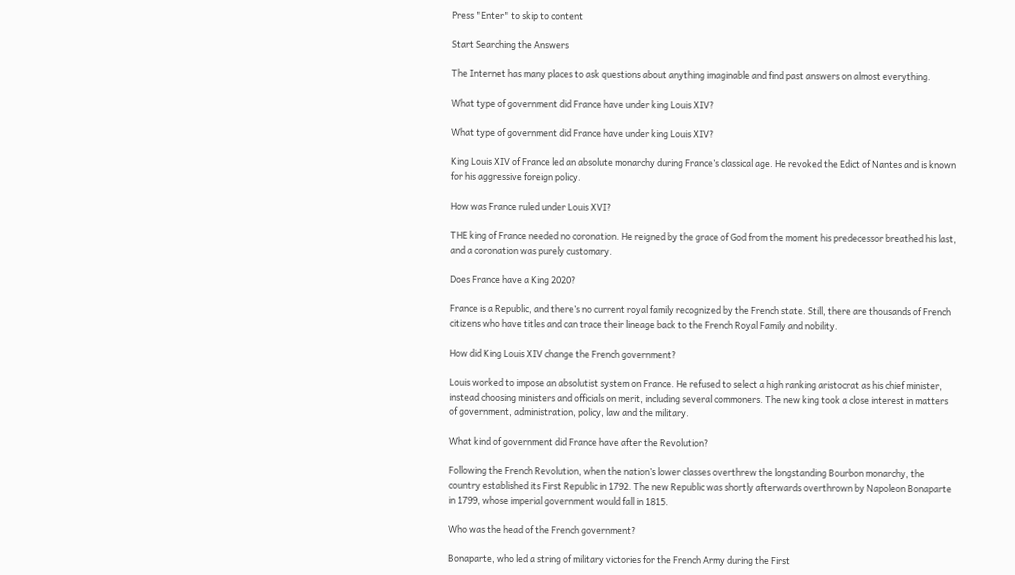Press "Enter" to skip to content

Start Searching the Answers

The Internet has many places to ask questions about anything imaginable and find past answers on almost everything.

What type of government did France have under king Louis XIV?

What type of government did France have under king Louis XIV?

King Louis XIV of France led an absolute monarchy during France’s classical age. He revoked the Edict of Nantes and is known for his aggressive foreign policy.

How was France ruled under Louis XVI?

THE king of France needed no coronation. He reigned by the grace of God from the moment his predecessor breathed his last, and a coronation was purely customary.

Does France have a King 2020?

France is a Republic, and there’s no current royal family recognized by the French state. Still, there are thousands of French citizens who have titles and can trace their lineage back to the French Royal Family and nobility.

How did King Louis XIV change the French government?

Louis worked to impose an absolutist system on France. He refused to select a high ranking aristocrat as his chief minister, instead choosing ministers and officials on merit, including several commoners. The new king took a close interest in matters of government, administration, policy, law and the military.

What kind of government did France have after the Revolution?

Following the French Revolution, when the nation’s lower classes overthrew the longstanding Bourbon monarchy, the country established its First Republic in 1792. The new Republic was shortly afterwards overthrown by Napoleon Bonaparte in 1799, whose imperial government would fall in 1815.

Who was the head of the French government?

Bonaparte, who led a string of military victories for the French Army during the First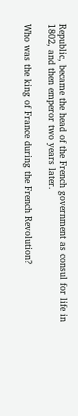Republic, became the head of the French government as consul for life in 1802, and then emperor two years later.

Who was the king of France during the French Revolution?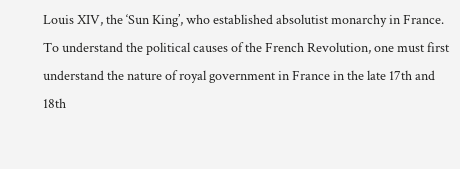Louis XIV, the ‘Sun King’, who established absolutist monarchy in France. To understand the political causes of the French Revolution, one must first understand the nature of royal government in France in the late 17th and 18th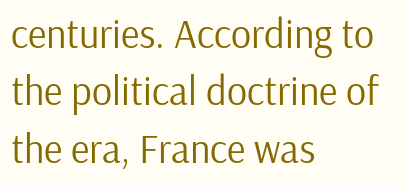centuries. According to the political doctrine of the era, France was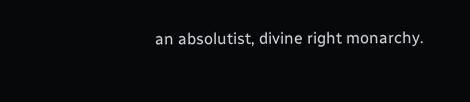an absolutist, divine right monarchy.